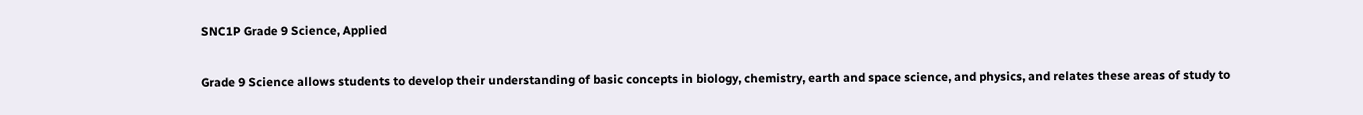SNC1P Grade 9 Science, Applied

Grade 9 Science allows students to develop their understanding of basic concepts in biology, chemistry, earth and space science, and physics, and relates these areas of study to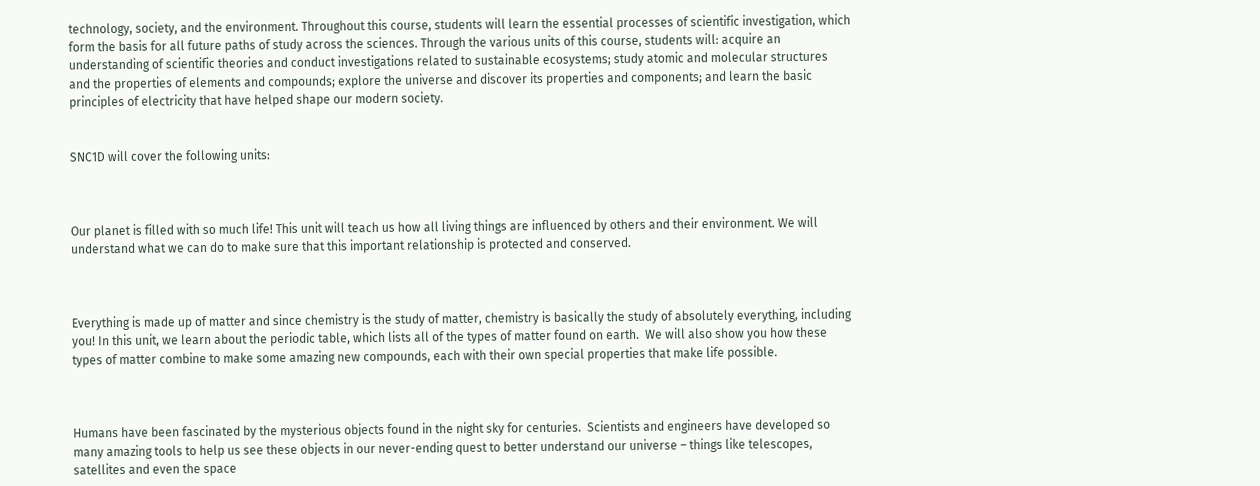technology, society, and the environment. Throughout this course, students will learn the essential processes of scientific investigation, which form the basis for all future paths of study across the sciences. Through the various units of this course, students will: acquire an understanding of scientific theories and conduct investigations related to sustainable ecosystems; study atomic and molecular structures and the properties of elements and compounds; explore the universe and discover its properties and components; and learn the basic principles of electricity that have helped shape our modern society.


SNC1D will cover the following units:



Our planet is filled with so much life! This unit will teach us how all living things are influenced by others and their environment. We will understand what we can do to make sure that this important relationship is protected and conserved.



Everything is made up of matter and since chemistry is the study of matter, chemistry is basically the study of absolutely everything, including you! In this unit, we learn about the periodic table, which lists all of the types of matter found on earth.  We will also show you how these types of matter combine to make some amazing new compounds, each with their own special properties that make life possible.



Humans have been fascinated by the mysterious objects found in the night sky for centuries.  Scientists and engineers have developed so many amazing tools to help us see these objects in our never-ending quest to better understand our universe – things like telescopes, satellites and even the space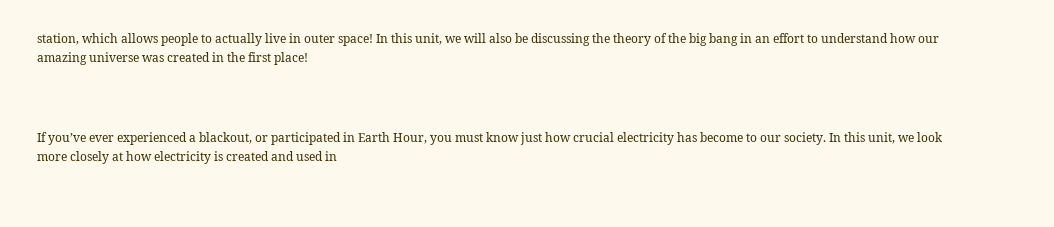station, which allows people to actually live in outer space! In this unit, we will also be discussing the theory of the big bang in an effort to understand how our amazing universe was created in the first place!



If you’ve ever experienced a blackout, or participated in Earth Hour, you must know just how crucial electricity has become to our society. In this unit, we look more closely at how electricity is created and used in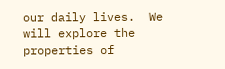our daily lives.  We will explore the properties of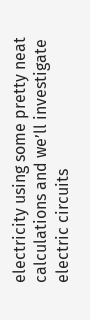electricity using some pretty neat calculations and we’ll investigate electric circuits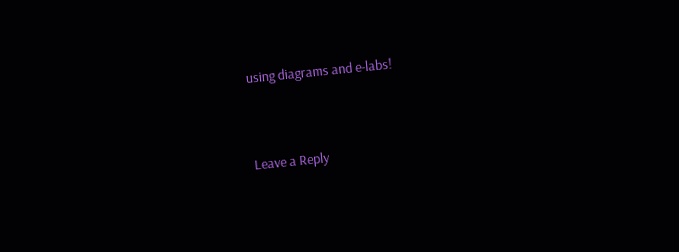using diagrams and e-labs!




Leave a Reply